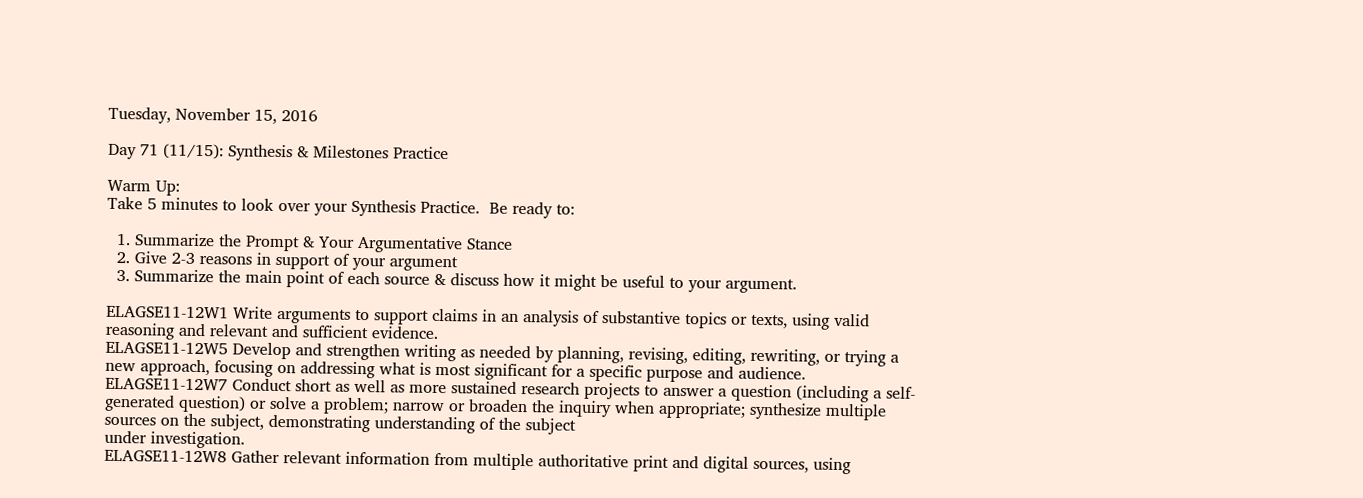Tuesday, November 15, 2016

Day 71 (11/15): Synthesis & Milestones Practice

Warm Up:
Take 5 minutes to look over your Synthesis Practice.  Be ready to:

  1. Summarize the Prompt & Your Argumentative Stance
  2. Give 2-3 reasons in support of your argument
  3. Summarize the main point of each source & discuss how it might be useful to your argument.

ELAGSE11-12W1 Write arguments to support claims in an analysis of substantive topics or texts, using valid reasoning and relevant and sufficient evidence.
ELAGSE11-12W5 Develop and strengthen writing as needed by planning, revising, editing, rewriting, or trying a new approach, focusing on addressing what is most significant for a specific purpose and audience.
ELAGSE11-12W7 Conduct short as well as more sustained research projects to answer a question (including a self-generated question) or solve a problem; narrow or broaden the inquiry when appropriate; synthesize multiple sources on the subject, demonstrating understanding of the subject
under investigation.
ELAGSE11-12W8 Gather relevant information from multiple authoritative print and digital sources, using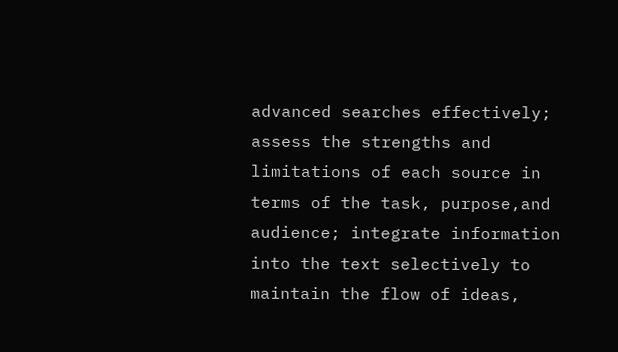advanced searches effectively; assess the strengths and limitations of each source in terms of the task, purpose,and audience; integrate information into the text selectively to maintain the flow of ideas,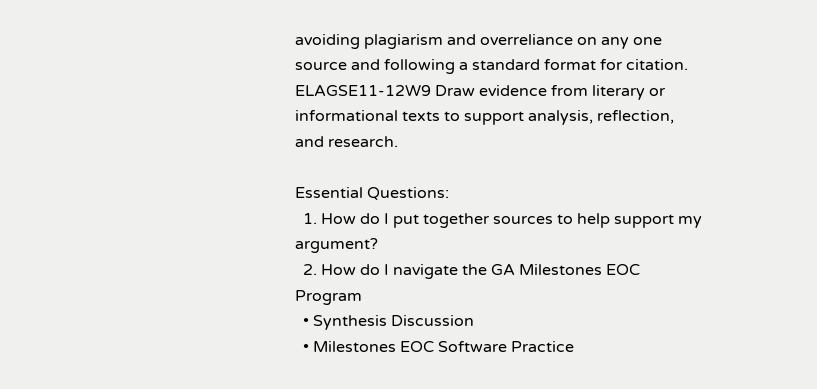avoiding plagiarism and overreliance on any one source and following a standard format for citation.
ELAGSE11-12W9 Draw evidence from literary or informational texts to support analysis, reflection, and research.

Essential Questions:
  1. How do I put together sources to help support my argument?
  2. How do I navigate the GA Milestones EOC Program
  • Synthesis Discussion
  • Milestones EOC Software Practice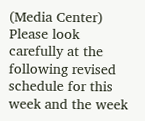(Media Center)
Please look carefully at the following revised schedule for this week and the week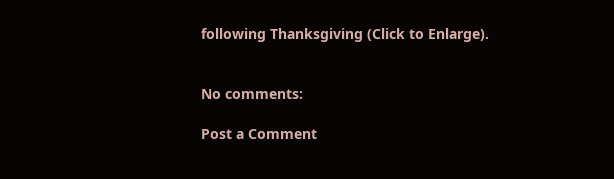following Thanksgiving (Click to Enlarge).


No comments:

Post a Comment